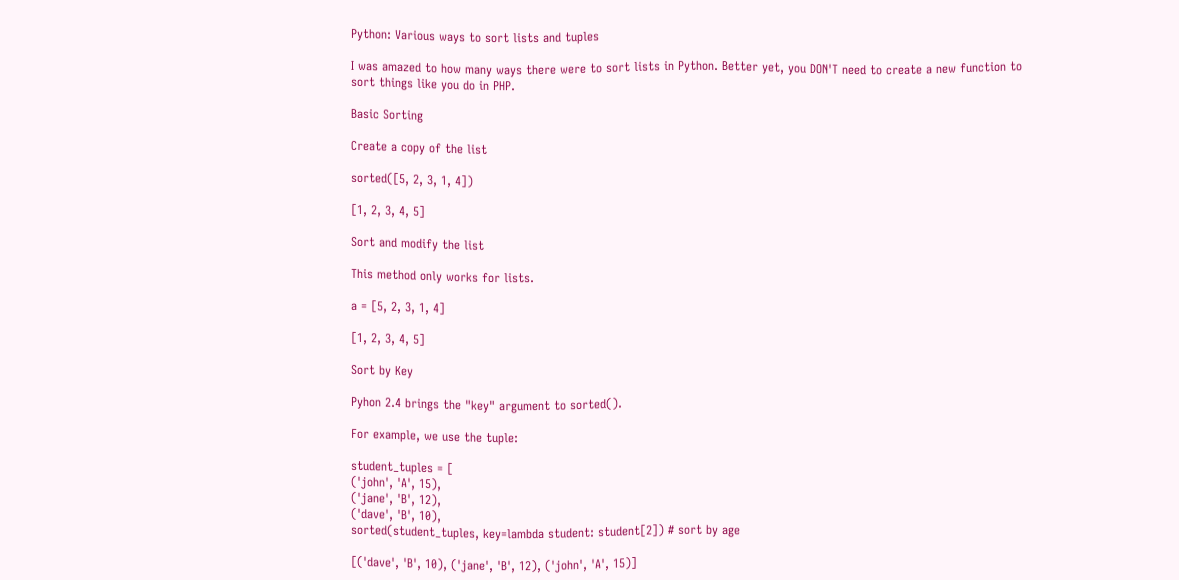Python: Various ways to sort lists and tuples

I was amazed to how many ways there were to sort lists in Python. Better yet, you DON'T need to create a new function to sort things like you do in PHP.

Basic Sorting

Create a copy of the list

sorted([5, 2, 3, 1, 4])

[1, 2, 3, 4, 5]

Sort and modify the list

This method only works for lists.

a = [5, 2, 3, 1, 4]

[1, 2, 3, 4, 5]

Sort by Key

Pyhon 2.4 brings the "key" argument to sorted().

For example, we use the tuple:

student_tuples = [
('john', 'A', 15),
('jane', 'B', 12),
('dave', 'B', 10),
sorted(student_tuples, key=lambda student: student[2]) # sort by age

[('dave', 'B', 10), ('jane', 'B', 12), ('john', 'A', 15)]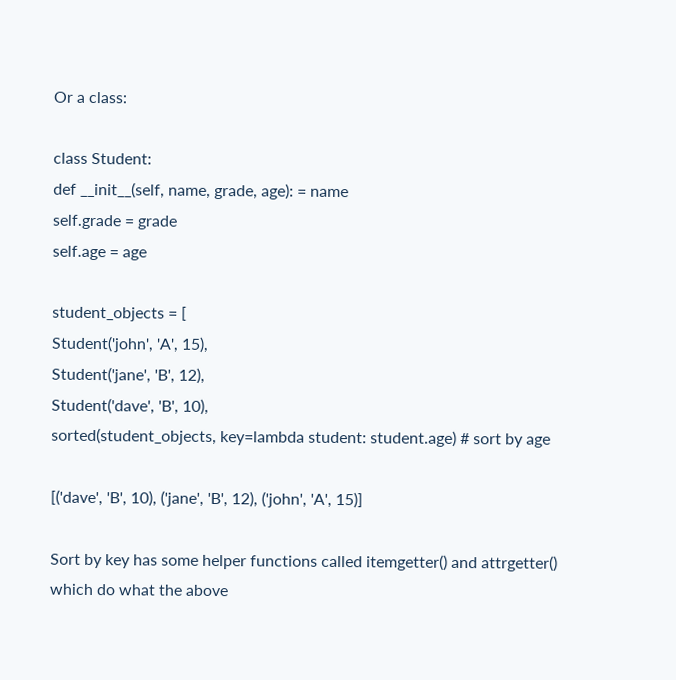Or a class:

class Student:
def __init__(self, name, grade, age): = name
self.grade = grade
self.age = age

student_objects = [
Student('john', 'A', 15),
Student('jane', 'B', 12),
Student('dave', 'B', 10),
sorted(student_objects, key=lambda student: student.age) # sort by age

[('dave', 'B', 10), ('jane', 'B', 12), ('john', 'A', 15)]

Sort by key has some helper functions called itemgetter() and attrgetter() which do what the above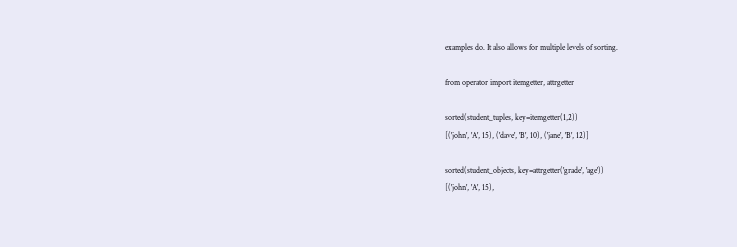examples do. It also allows for multiple levels of sorting.

from operator import itemgetter, attrgetter

sorted(student_tuples, key=itemgetter(1,2))
[('john', 'A', 15), ('dave', 'B', 10), ('jane', 'B', 12)]

sorted(student_objects, key=attrgetter('grade', 'age'))
[('john', 'A', 15),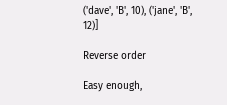('dave', 'B', 10), ('jane', 'B', 12)]

Reverse order

Easy enough,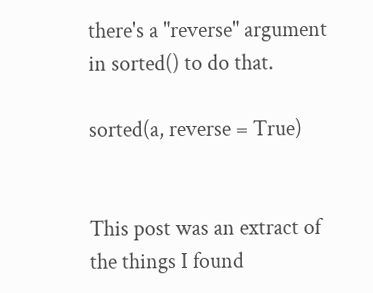there's a "reverse" argument in sorted() to do that.

sorted(a, reverse = True)


This post was an extract of the things I found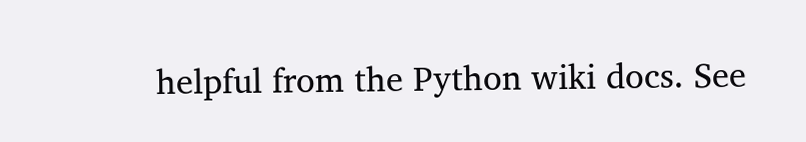helpful from the Python wiki docs. See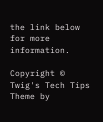the link below for more information.

Copyright © Twig's Tech Tips
Theme by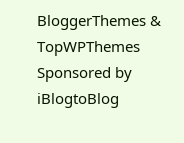BloggerThemes & TopWPThemes Sponsored by iBlogtoBlog